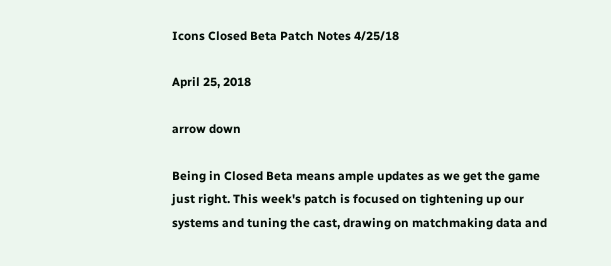Icons Closed Beta Patch Notes 4/25/18

April 25, 2018

arrow down

Being in Closed Beta means ample updates as we get the game just right. This week's patch is focused on tightening up our systems and tuning the cast, drawing on matchmaking data and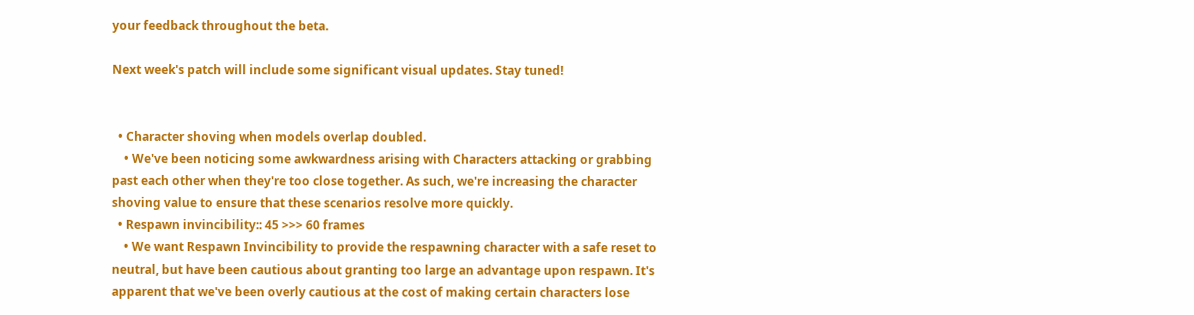your feedback throughout the beta.

Next week's patch will include some significant visual updates. Stay tuned!


  • Character shoving when models overlap doubled.
    • We've been noticing some awkwardness arising with Characters attacking or grabbing past each other when they're too close together. As such, we're increasing the character shoving value to ensure that these scenarios resolve more quickly.
  • Respawn invincibility:: 45 >>> 60 frames
    • We want Respawn Invincibility to provide the respawning character with a safe reset to neutral, but have been cautious about granting too large an advantage upon respawn. It's apparent that we've been overly cautious at the cost of making certain characters lose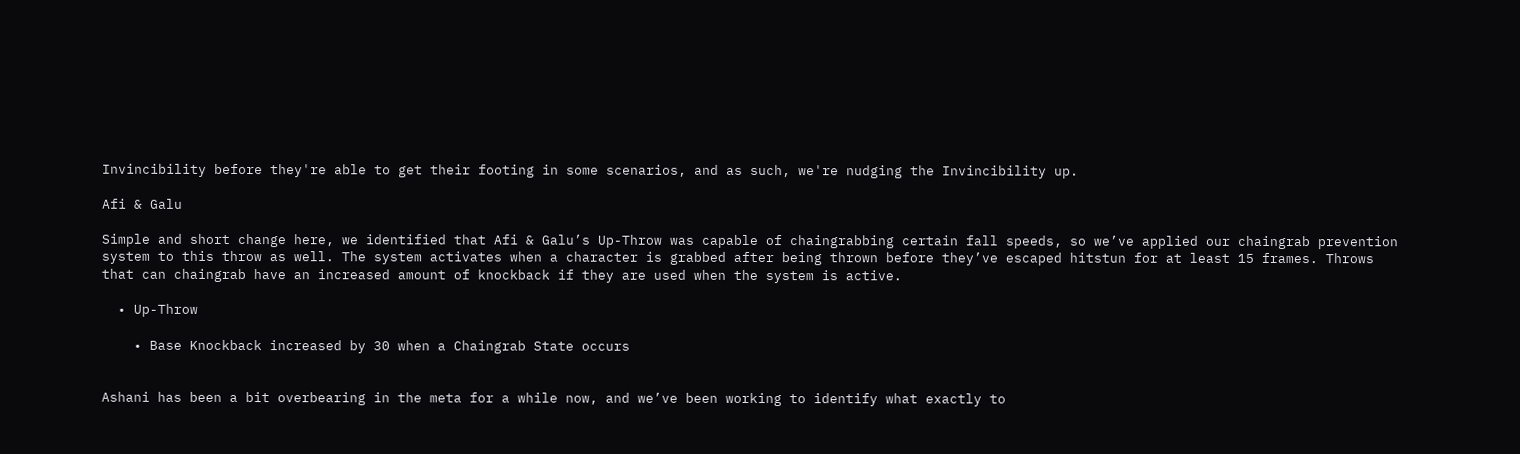Invincibility before they're able to get their footing in some scenarios, and as such, we're nudging the Invincibility up.

Afi & Galu

Simple and short change here, we identified that Afi & Galu’s Up-Throw was capable of chaingrabbing certain fall speeds, so we’ve applied our chaingrab prevention system to this throw as well. The system activates when a character is grabbed after being thrown before they’ve escaped hitstun for at least 15 frames. Throws that can chaingrab have an increased amount of knockback if they are used when the system is active.

  • Up-Throw

    • Base Knockback increased by 30 when a Chaingrab State occurs


Ashani has been a bit overbearing in the meta for a while now, and we’ve been working to identify what exactly to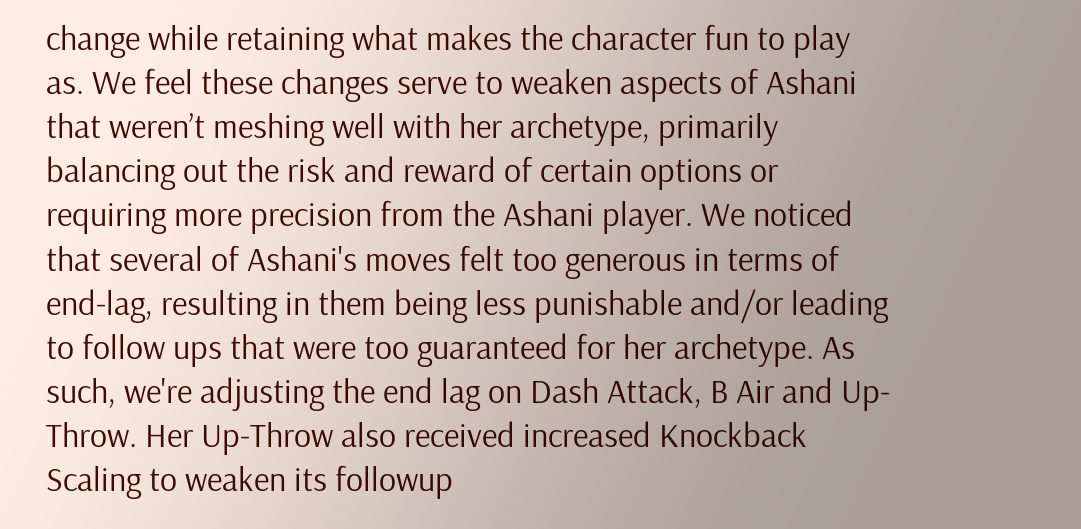change while retaining what makes the character fun to play as. We feel these changes serve to weaken aspects of Ashani that weren’t meshing well with her archetype, primarily balancing out the risk and reward of certain options or requiring more precision from the Ashani player. We noticed that several of Ashani's moves felt too generous in terms of end-lag, resulting in them being less punishable and/or leading to follow ups that were too guaranteed for her archetype. As such, we're adjusting the end lag on Dash Attack, B Air and Up-Throw. Her Up-Throw also received increased Knockback Scaling to weaken its followup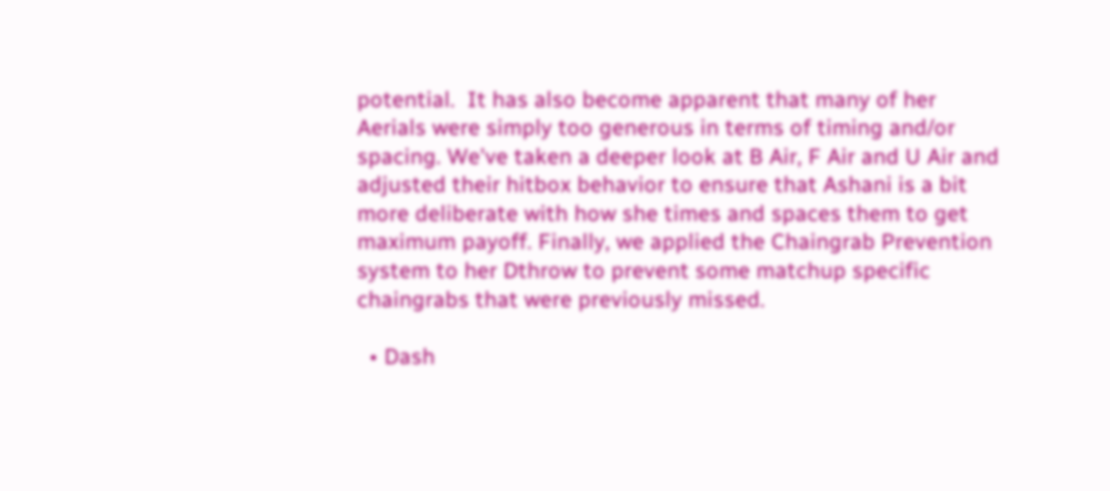potential.  It has also become apparent that many of her Aerials were simply too generous in terms of timing and/or spacing. We've taken a deeper look at B Air, F Air and U Air and adjusted their hitbox behavior to ensure that Ashani is a bit more deliberate with how she times and spaces them to get maximum payoff. Finally, we applied the Chaingrab Prevention system to her Dthrow to prevent some matchup specific chaingrabs that were previously missed.

  • Dash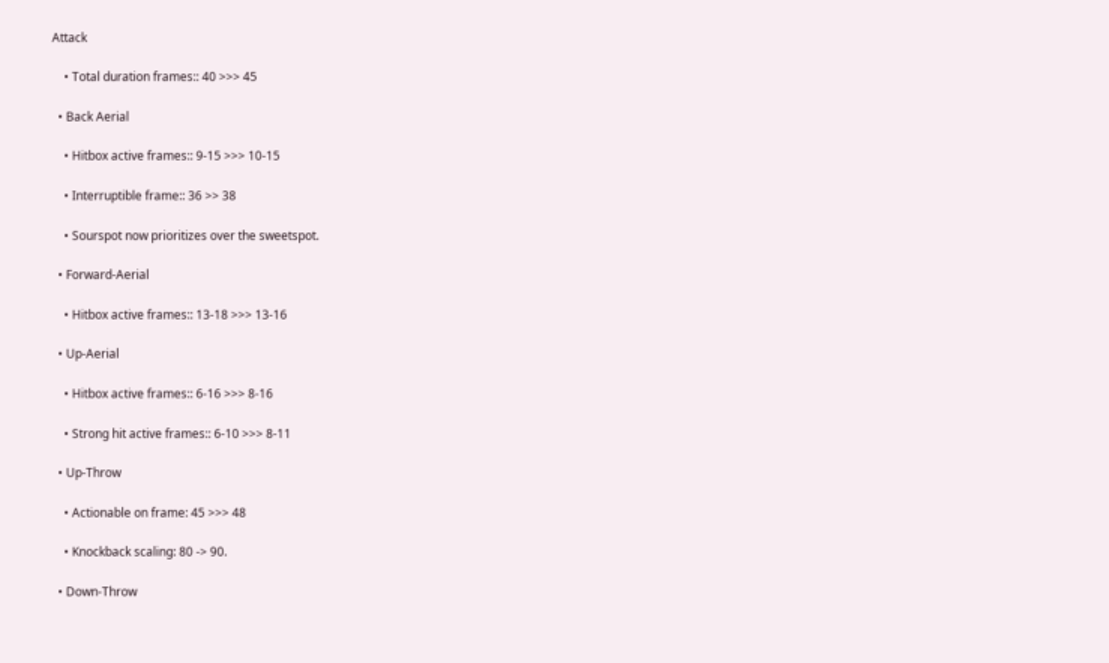Attack

    • Total duration frames:: 40 >>> 45

  • Back Aerial

    • Hitbox active frames:: 9-15 >>> 10-15

    • Interruptible frame:: 36 >> 38

    • Sourspot now prioritizes over the sweetspot.

  • Forward-Aerial

    • Hitbox active frames:: 13-18 >>> 13-16

  • Up-Aerial

    • Hitbox active frames:: 6-16 >>> 8-16

    • Strong hit active frames:: 6-10 >>> 8-11

  • Up-Throw

    • Actionable on frame: 45 >>> 48

    • Knockback scaling: 80 -> 90.

  • Down-Throw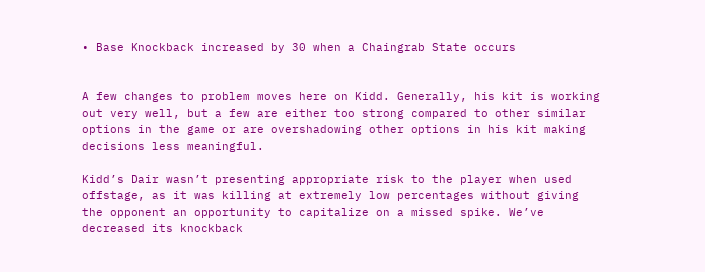• Base Knockback increased by 30 when a Chaingrab State occurs


A few changes to problem moves here on Kidd. Generally, his kit is working out very well, but a few are either too strong compared to other similar options in the game or are overshadowing other options in his kit making decisions less meaningful.

Kidd’s Dair wasn’t presenting appropriate risk to the player when used offstage, as it was killing at extremely low percentages without giving the opponent an opportunity to capitalize on a missed spike. We’ve decreased its knockback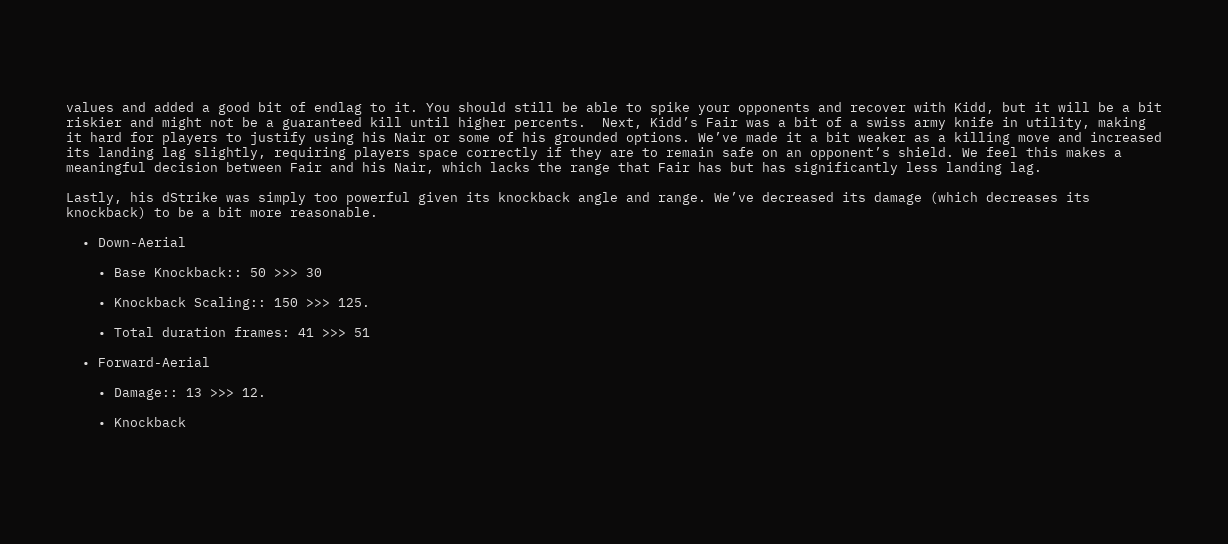values and added a good bit of endlag to it. You should still be able to spike your opponents and recover with Kidd, but it will be a bit riskier and might not be a guaranteed kill until higher percents.  Next, Kidd’s Fair was a bit of a swiss army knife in utility, making it hard for players to justify using his Nair or some of his grounded options. We’ve made it a bit weaker as a killing move and increased its landing lag slightly, requiring players space correctly if they are to remain safe on an opponent’s shield. We feel this makes a meaningful decision between Fair and his Nair, which lacks the range that Fair has but has significantly less landing lag.

Lastly, his dStrike was simply too powerful given its knockback angle and range. We’ve decreased its damage (which decreases its knockback) to be a bit more reasonable.

  • Down-Aerial

    • Base Knockback:: 50 >>> 30

    • Knockback Scaling:: 150 >>> 125.

    • Total duration frames: 41 >>> 51

  • Forward-Aerial

    • Damage:: 13 >>> 12.

    • Knockback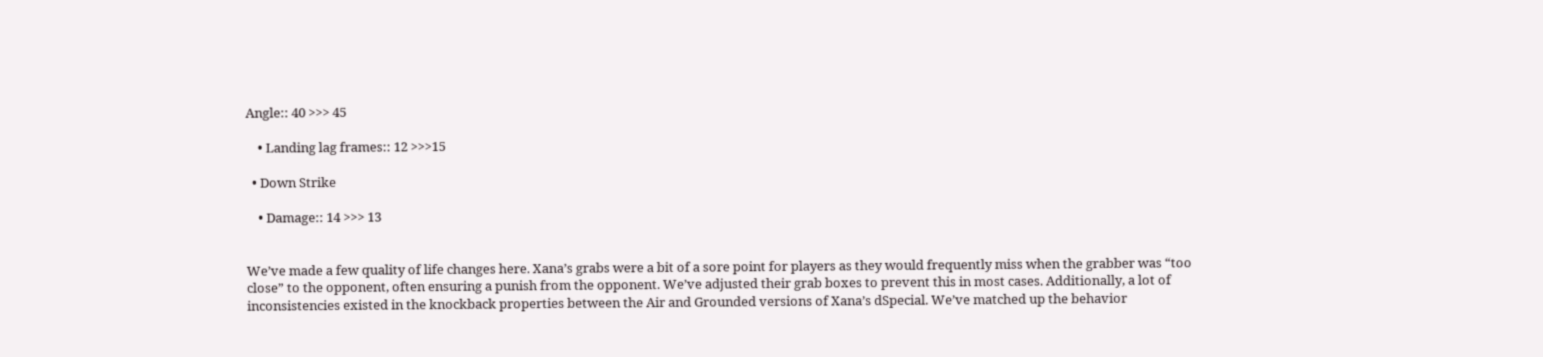Angle:: 40 >>> 45

    • Landing lag frames:: 12 >>>15

  • Down Strike

    • Damage:: 14 >>> 13


We’ve made a few quality of life changes here. Xana’s grabs were a bit of a sore point for players as they would frequently miss when the grabber was “too close” to the opponent, often ensuring a punish from the opponent. We’ve adjusted their grab boxes to prevent this in most cases. Additionally, a lot of inconsistencies existed in the knockback properties between the Air and Grounded versions of Xana’s dSpecial. We’ve matched up the behavior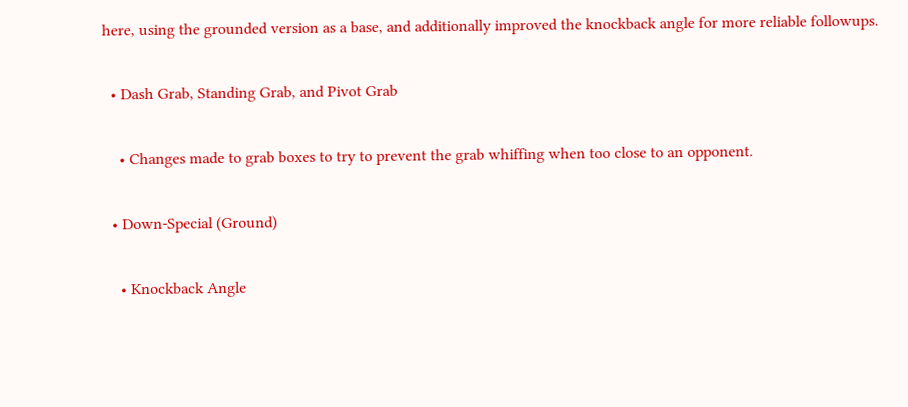here, using the grounded version as a base, and additionally improved the knockback angle for more reliable followups.

  • Dash Grab, Standing Grab, and Pivot Grab

    • Changes made to grab boxes to try to prevent the grab whiffing when too close to an opponent.

  • Down-Special (Ground)

    • Knockback Angle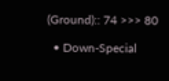(Ground):: 74 >>> 80

  • Down-Special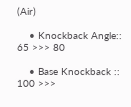(Air)

    • Knockback Angle:: 65 >>> 80

    • Base Knockback :: 100 >>>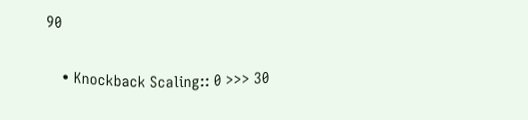90

    • Knockback Scaling:: 0 >>> 30